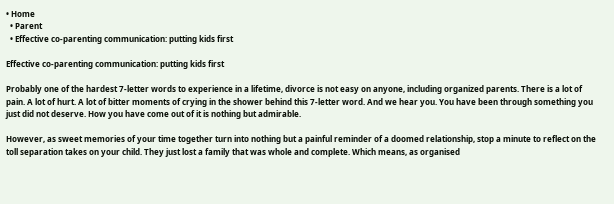• Home
  • Parent
  • Effective co-parenting communication: putting kids first

Effective co-parenting communication: putting kids first

Probably one of the hardest 7-letter words to experience in a lifetime, divorce is not easy on anyone, including organized parents. There is a lot of pain. A lot of hurt. A lot of bitter moments of crying in the shower behind this 7-letter word. And we hear you. You have been through something you just did not deserve. How you have come out of it is nothing but admirable.

However, as sweet memories of your time together turn into nothing but a painful reminder of a doomed relationship, stop a minute to reflect on the toll separation takes on your child. They just lost a family that was whole and complete. Which means, as organised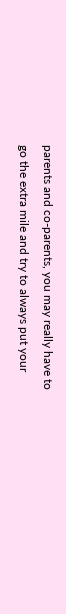parents and co-parents, you may really have to go the extra mile and try to always put your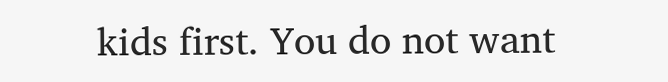kids first. You do not want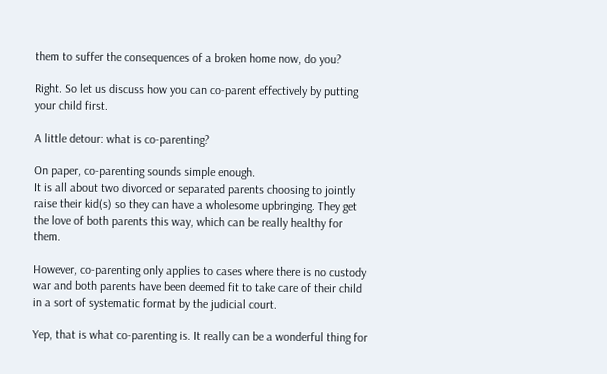them to suffer the consequences of a broken home now, do you?

Right. So let us discuss how you can co-parent effectively by putting your child first.

A little detour: what is co-parenting?

On paper, co-parenting sounds simple enough.
It is all about two divorced or separated parents choosing to jointly raise their kid(s) so they can have a wholesome upbringing. They get the love of both parents this way, which can be really healthy for them.

However, co-parenting only applies to cases where there is no custody war and both parents have been deemed fit to take care of their child in a sort of systematic format by the judicial court.

Yep, that is what co-parenting is. It really can be a wonderful thing for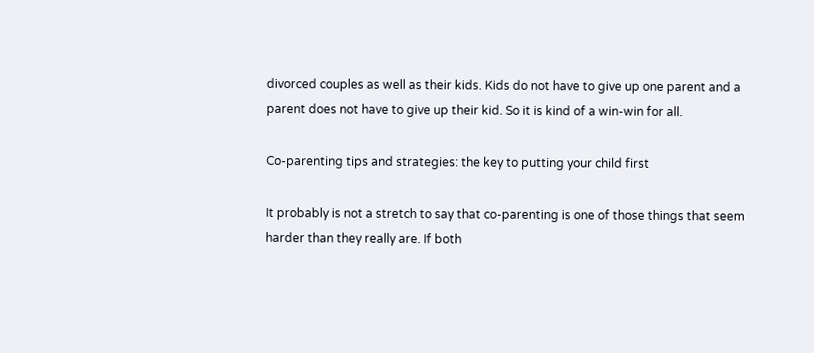divorced couples as well as their kids. Kids do not have to give up one parent and a parent does not have to give up their kid. So it is kind of a win-win for all.

Co-parenting tips and strategies: the key to putting your child first

It probably is not a stretch to say that co-parenting is one of those things that seem harder than they really are. If both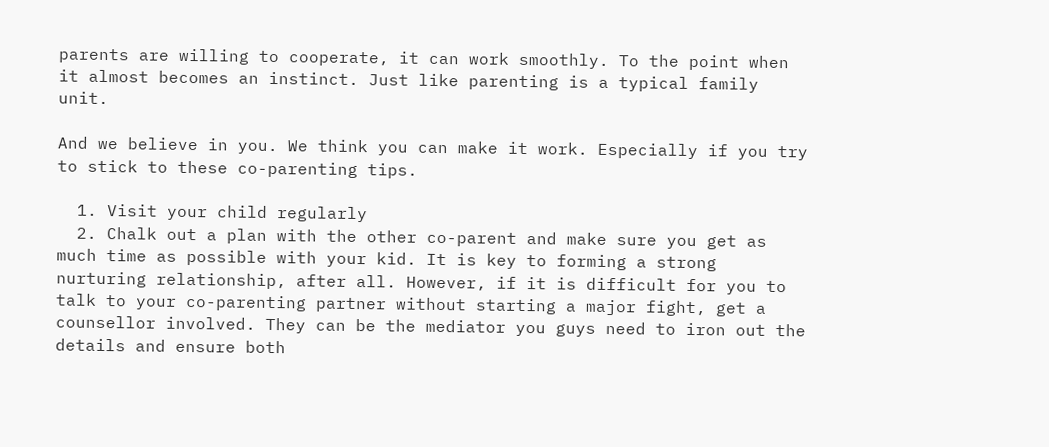parents are willing to cooperate, it can work smoothly. To the point when it almost becomes an instinct. Just like parenting is a typical family unit.

And we believe in you. We think you can make it work. Especially if you try to stick to these co-parenting tips.

  1. Visit your child regularly
  2. Chalk out a plan with the other co-parent and make sure you get as much time as possible with your kid. It is key to forming a strong nurturing relationship, after all. However, if it is difficult for you to talk to your co-parenting partner without starting a major fight, get a counsellor involved. They can be the mediator you guys need to iron out the details and ensure both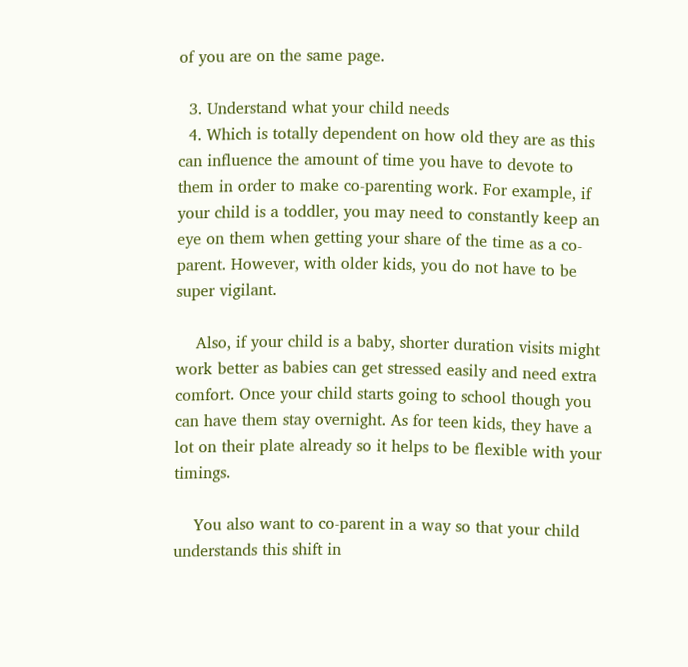of you are on the same page.

  3. Understand what your child needs
  4. Which is totally dependent on how old they are as this can influence the amount of time you have to devote to them in order to make co-parenting work. For example, if your child is a toddler, you may need to constantly keep an eye on them when getting your share of the time as a co-parent. However, with older kids, you do not have to be super vigilant.

    Also, if your child is a baby, shorter duration visits might work better as babies can get stressed easily and need extra comfort. Once your child starts going to school though you can have them stay overnight. As for teen kids, they have a lot on their plate already so it helps to be flexible with your timings.

    You also want to co-parent in a way so that your child understands this shift in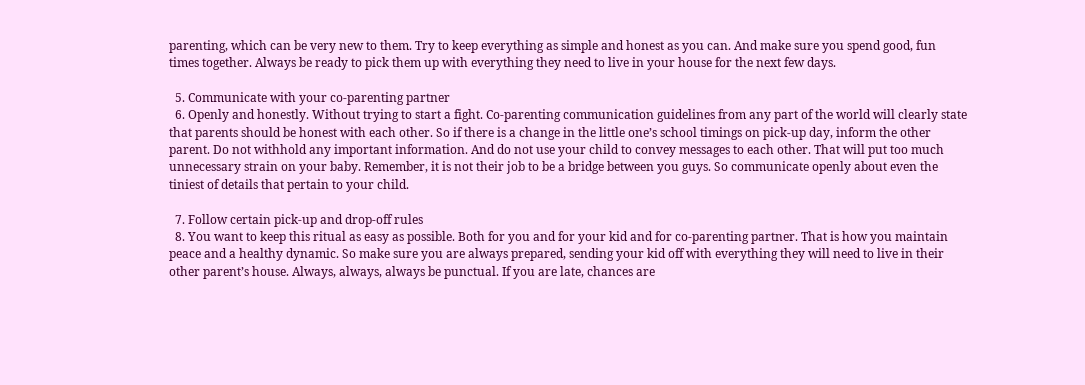parenting, which can be very new to them. Try to keep everything as simple and honest as you can. And make sure you spend good, fun times together. Always be ready to pick them up with everything they need to live in your house for the next few days.

  5. Communicate with your co-parenting partner
  6. Openly and honestly. Without trying to start a fight. Co-parenting communication guidelines from any part of the world will clearly state that parents should be honest with each other. So if there is a change in the little one’s school timings on pick-up day, inform the other parent. Do not withhold any important information. And do not use your child to convey messages to each other. That will put too much unnecessary strain on your baby. Remember, it is not their job to be a bridge between you guys. So communicate openly about even the tiniest of details that pertain to your child.

  7. Follow certain pick-up and drop-off rules
  8. You want to keep this ritual as easy as possible. Both for you and for your kid and for co-parenting partner. That is how you maintain peace and a healthy dynamic. So make sure you are always prepared, sending your kid off with everything they will need to live in their other parent’s house. Always, always, always be punctual. If you are late, chances are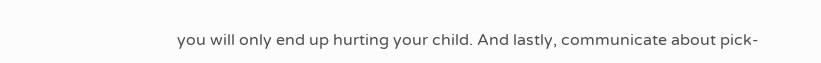you will only end up hurting your child. And lastly, communicate about pick-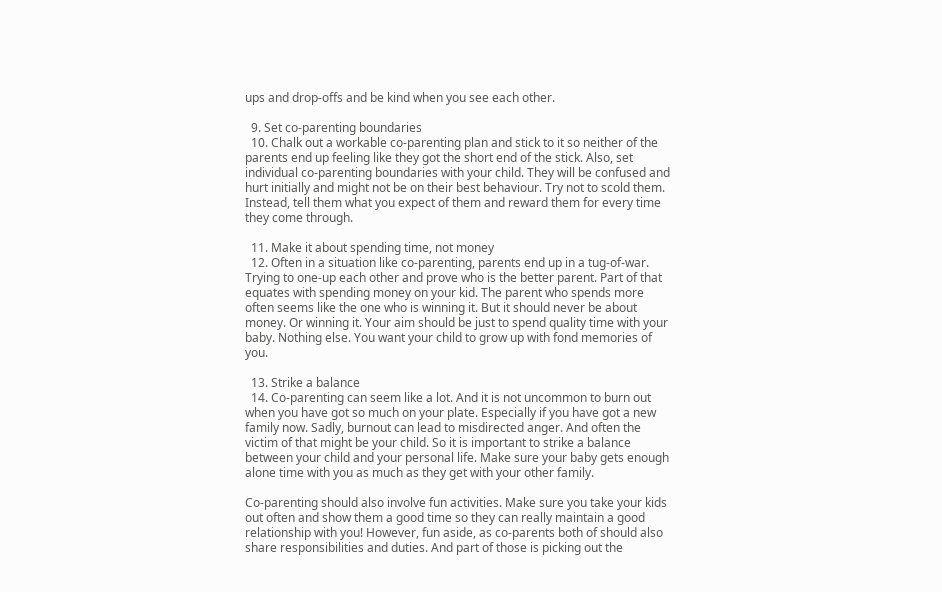ups and drop-offs and be kind when you see each other.

  9. Set co-parenting boundaries
  10. Chalk out a workable co-parenting plan and stick to it so neither of the parents end up feeling like they got the short end of the stick. Also, set individual co-parenting boundaries with your child. They will be confused and hurt initially and might not be on their best behaviour. Try not to scold them. Instead, tell them what you expect of them and reward them for every time they come through.

  11. Make it about spending time, not money
  12. Often in a situation like co-parenting, parents end up in a tug-of-war. Trying to one-up each other and prove who is the better parent. Part of that equates with spending money on your kid. The parent who spends more often seems like the one who is winning it. But it should never be about money. Or winning it. Your aim should be just to spend quality time with your baby. Nothing else. You want your child to grow up with fond memories of you.

  13. Strike a balance
  14. Co-parenting can seem like a lot. And it is not uncommon to burn out when you have got so much on your plate. Especially if you have got a new family now. Sadly, burnout can lead to misdirected anger. And often the victim of that might be your child. So it is important to strike a balance between your child and your personal life. Make sure your baby gets enough alone time with you as much as they get with your other family.

Co-parenting should also involve fun activities. Make sure you take your kids out often and show them a good time so they can really maintain a good relationship with you! However, fun aside, as co-parents both of should also share responsibilities and duties. And part of those is picking out the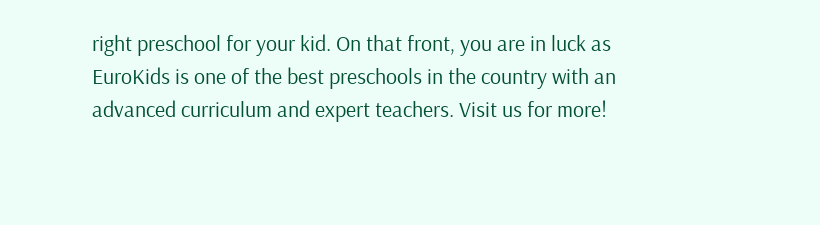right preschool for your kid. On that front, you are in luck as EuroKids is one of the best preschools in the country with an advanced curriculum and expert teachers. Visit us for more!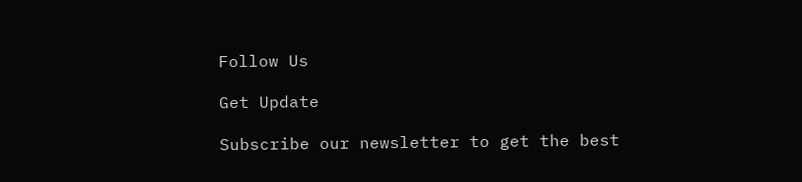Follow Us

Get Update

Subscribe our newsletter to get the best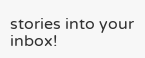stories into your inbox!